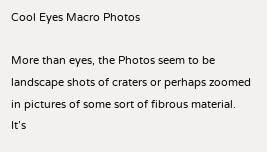Cool Eyes Macro Photos

More than eyes, the Photos seem to be landscape shots of craters or perhaps zoomed in pictures of some sort of fibrous material. It’s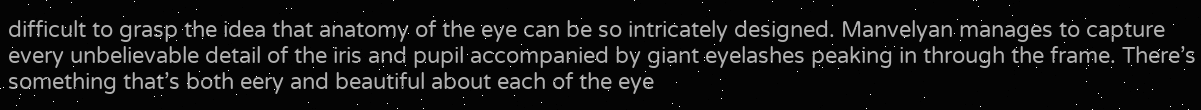difficult to grasp the idea that anatomy of the eye can be so intricately designed. Manvelyan manages to capture every unbelievable detail of the iris and pupil accompanied by giant eyelashes peaking in through the frame. There’s something that’s both eery and beautiful about each of the eye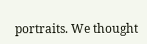portraits. We thought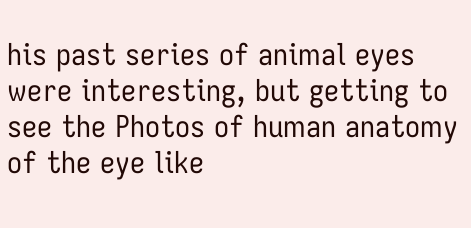his past series of animal eyes were interesting, but getting to see the Photos of human anatomy of the eye like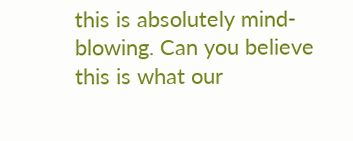this is absolutely mind-blowing. Can you believe this is what our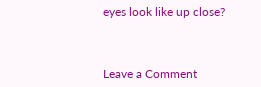eyes look like up close?



Leave a Comment